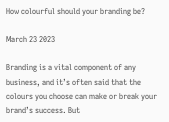How colourful should your branding be?

March 23 2023

Branding is a vital component of any business, and it’s often said that the colours you choose can make or break your brand’s success. But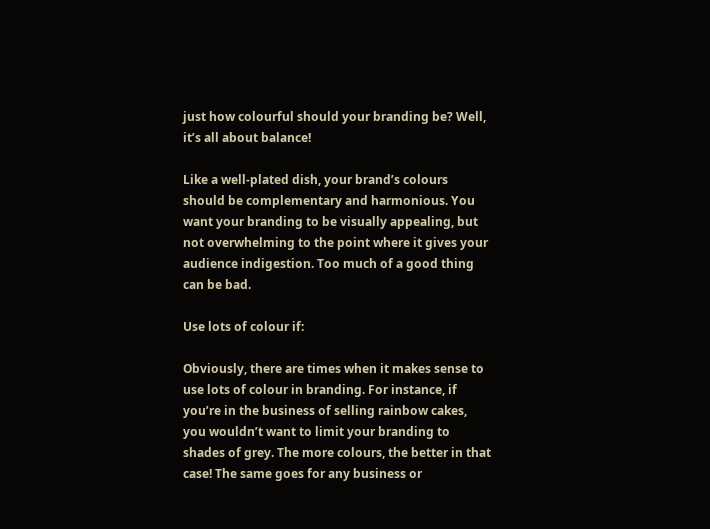just how colourful should your branding be? Well, it’s all about balance!

Like a well-plated dish, your brand’s colours should be complementary and harmonious. You want your branding to be visually appealing, but not overwhelming to the point where it gives your audience indigestion. Too much of a good thing can be bad.

Use lots of colour if:

Obviously, there are times when it makes sense to use lots of colour in branding. For instance, if you’re in the business of selling rainbow cakes, you wouldn’t want to limit your branding to shades of grey. The more colours, the better in that case! The same goes for any business or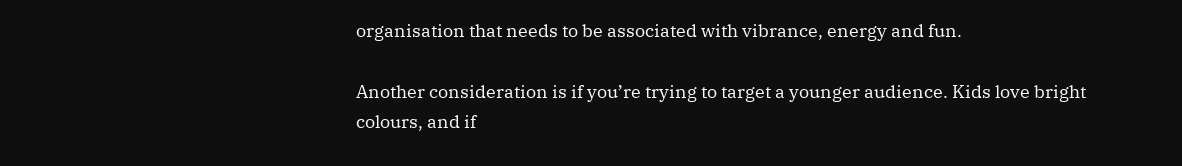organisation that needs to be associated with vibrance, energy and fun.

Another consideration is if you’re trying to target a younger audience. Kids love bright colours, and if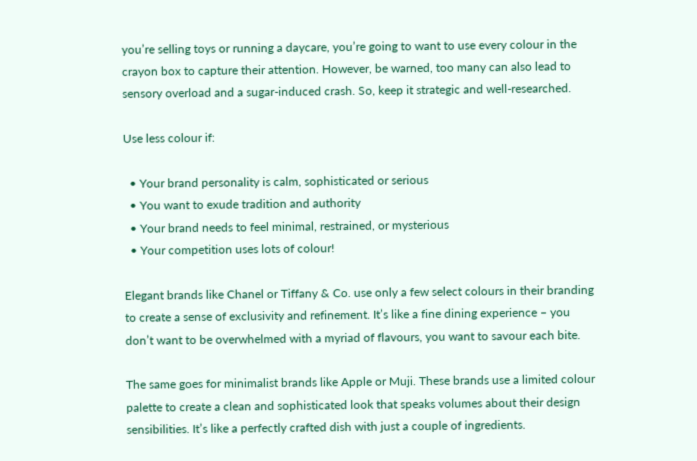you’re selling toys or running a daycare, you’re going to want to use every colour in the crayon box to capture their attention. However, be warned, too many can also lead to sensory overload and a sugar-induced crash. So, keep it strategic and well-researched.

Use less colour if:

  • Your brand personality is calm, sophisticated or serious
  • You want to exude tradition and authority
  • Your brand needs to feel minimal, restrained, or mysterious
  • Your competition uses lots of colour!

Elegant brands like Chanel or Tiffany & Co. use only a few select colours in their branding to create a sense of exclusivity and refinement. It’s like a fine dining experience – you don’t want to be overwhelmed with a myriad of flavours, you want to savour each bite.

The same goes for minimalist brands like Apple or Muji. These brands use a limited colour palette to create a clean and sophisticated look that speaks volumes about their design sensibilities. It’s like a perfectly crafted dish with just a couple of ingredients.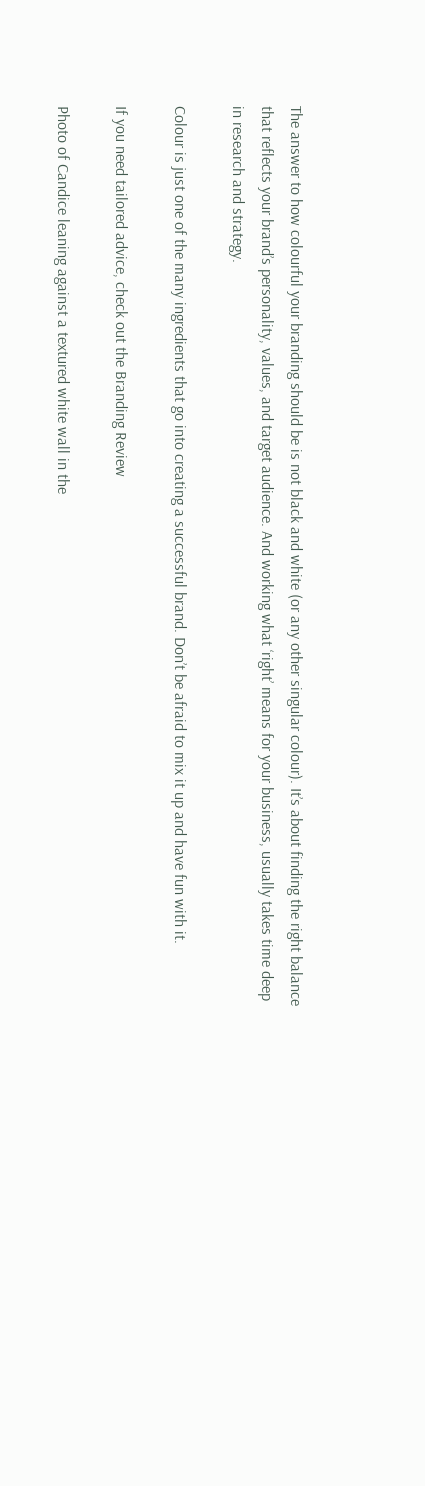The answer to how colourful your branding should be is not black and white (or any other singular colour). It’s about finding the right balance that reflects your brand’s personality, values, and target audience. And working what ‘right’ means for your business, usually takes time deep in research and strategy.

Colour is just one of the many ingredients that go into creating a successful brand. Don’t be afraid to mix it up and have fun with it.

If you need tailored advice, check out the Branding Review

Photo of Candice leaning against a textured white wall in the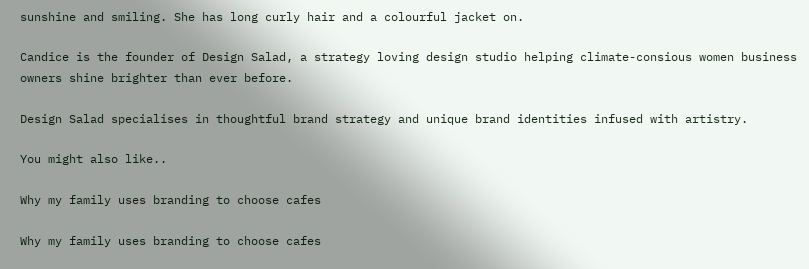sunshine and smiling. She has long curly hair and a colourful jacket on.

Candice is the founder of Design Salad, a strategy loving design studio helping climate-consious women business owners shine brighter than ever before.

Design Salad specialises in thoughtful brand strategy and unique brand identities infused with artistry.

You might also like..

Why my family uses branding to choose cafes

Why my family uses branding to choose cafes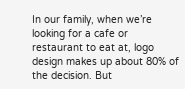In our family, when we’re looking for a cafe or restaurant to eat at, logo design makes up about 80% of the decision. But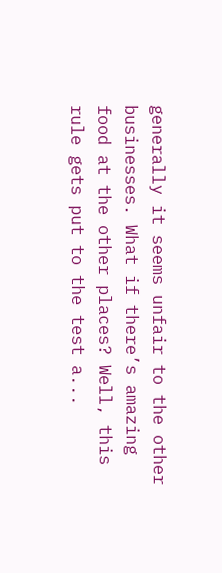generally it seems unfair to the other businesses. What if there’s amazing food at the other places? Well, this rule gets put to the test a...